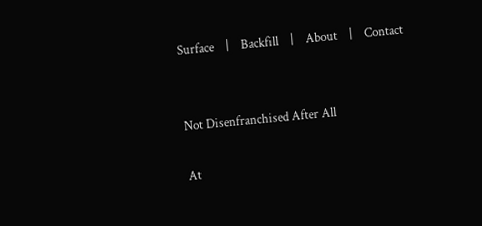Surface    |    Backfill    |    About    |    Contact


Not Disenfranchised After All

At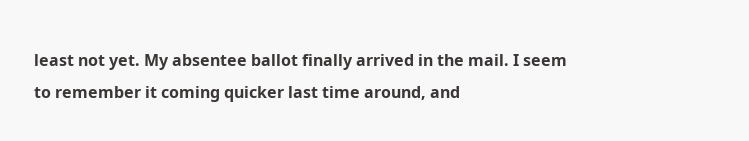least not yet. My absentee ballot finally arrived in the mail. I seem to remember it coming quicker last time around, and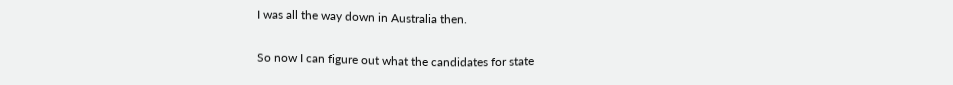I was all the way down in Australia then.

So now I can figure out what the candidates for state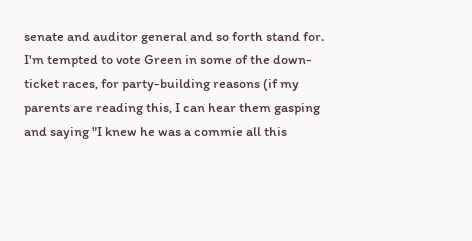senate and auditor general and so forth stand for. I'm tempted to vote Green in some of the down-ticket races, for party-building reasons (if my parents are reading this, I can hear them gasping and saying "I knew he was a commie all this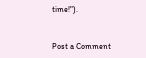time!").


Post a Comment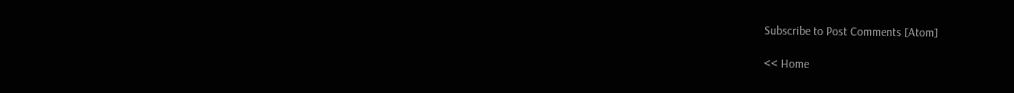Subscribe to Post Comments [Atom]

<< Home